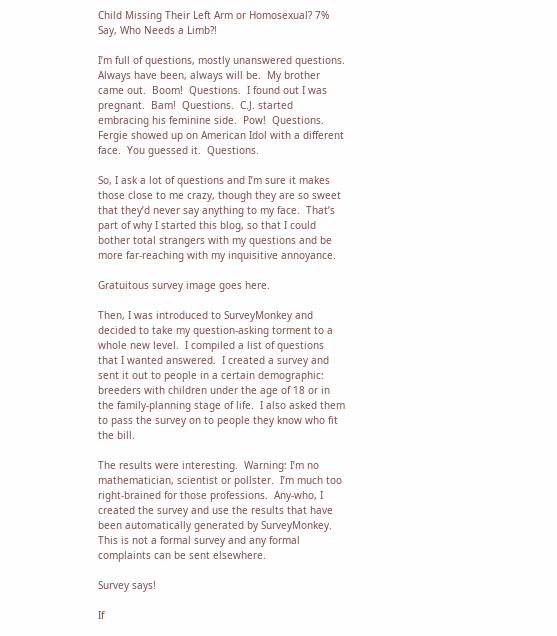Child Missing Their Left Arm or Homosexual? 7% Say, Who Needs a Limb?!

I’m full of questions, mostly unanswered questions.  Always have been, always will be.  My brother came out.  Boom!  Questions.  I found out I was pregnant.  Bam!  Questions.  C.J. started embracing his feminine side.  Pow!  Questions.  Fergie showed up on American Idol with a different face.  You guessed it.  Questions.

So, I ask a lot of questions and I’m sure it makes those close to me crazy, though they are so sweet that they’d never say anything to my face.  That’s part of why I started this blog, so that I could bother total strangers with my questions and be more far-reaching with my inquisitive annoyance.

Gratuitous survey image goes here.

Then, I was introduced to SurveyMonkey and decided to take my question-asking torment to a whole new level.  I compiled a list of questions that I wanted answered.  I created a survey and sent it out to people in a certain demographic: breeders with children under the age of 18 or in the family-planning stage of life.  I also asked them to pass the survey on to people they know who fit the bill.

The results were interesting.  Warning: I’m no mathematician, scientist or pollster.  I’m much too right-brained for those professions.  Any-who, I created the survey and use the results that have been automatically generated by SurveyMonkey. This is not a formal survey and any formal complaints can be sent elsewhere.

Survey says!

If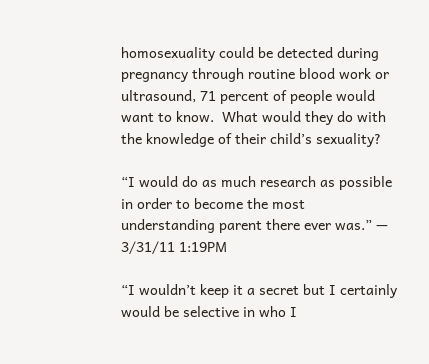homosexuality could be detected during pregnancy through routine blood work or ultrasound, 71 percent of people would want to know.  What would they do with the knowledge of their child’s sexuality?

“I would do as much research as possible in order to become the most understanding parent there ever was.” — 3/31/11 1:19PM

“I wouldn’t keep it a secret but I certainly would be selective in who I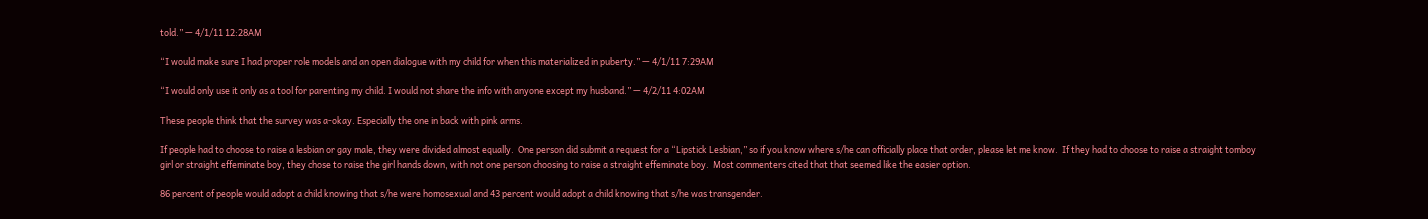told.” — 4/1/11 12:28AM

“I would make sure I had proper role models and an open dialogue with my child for when this materialized in puberty.” — 4/1/11 7:29AM

“I would only use it only as a tool for parenting my child. I would not share the info with anyone except my husband.” — 4/2/11 4:02AM

These people think that the survey was a-okay. Especially the one in back with pink arms.

If people had to choose to raise a lesbian or gay male, they were divided almost equally.  One person did submit a request for a “Lipstick Lesbian,” so if you know where s/he can officially place that order, please let me know.  If they had to choose to raise a straight tomboy girl or straight effeminate boy, they chose to raise the girl hands down, with not one person choosing to raise a straight effeminate boy.  Most commenters cited that that seemed like the easier option.

86 percent of people would adopt a child knowing that s/he were homosexual and 43 percent would adopt a child knowing that s/he was transgender.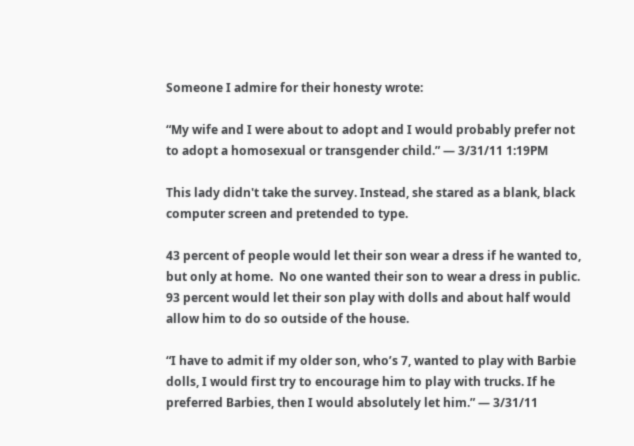Someone I admire for their honesty wrote:

“My wife and I were about to adopt and I would probably prefer not to adopt a homosexual or transgender child.” — 3/31/11 1:19PM

This lady didn't take the survey. Instead, she stared as a blank, black computer screen and pretended to type.

43 percent of people would let their son wear a dress if he wanted to, but only at home.  No one wanted their son to wear a dress in public.  93 percent would let their son play with dolls and about half would allow him to do so outside of the house.

“I have to admit if my older son, who’s 7, wanted to play with Barbie dolls, I would first try to encourage him to play with trucks. If he preferred Barbies, then I would absolutely let him.” — 3/31/11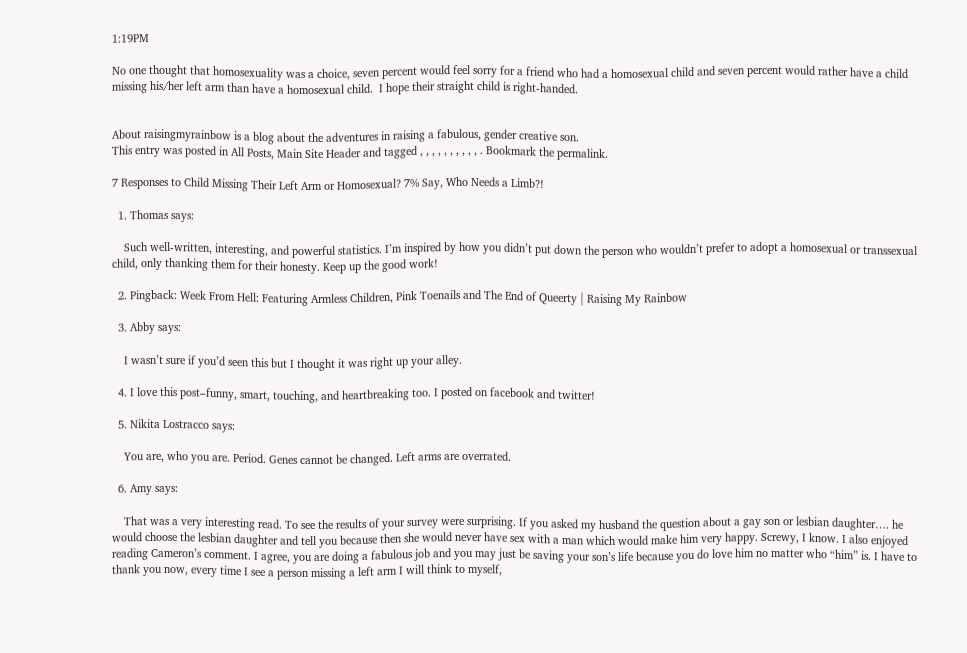1:19PM

No one thought that homosexuality was a choice, seven percent would feel sorry for a friend who had a homosexual child and seven percent would rather have a child missing his/her left arm than have a homosexual child.  I hope their straight child is right-handed.


About raisingmyrainbow is a blog about the adventures in raising a fabulous, gender creative son.
This entry was posted in All Posts, Main Site Header and tagged , , , , , , , , , , . Bookmark the permalink.

7 Responses to Child Missing Their Left Arm or Homosexual? 7% Say, Who Needs a Limb?!

  1. Thomas says:

    Such well-written, interesting, and powerful statistics. I’m inspired by how you didn’t put down the person who wouldn’t prefer to adopt a homosexual or transsexual child, only thanking them for their honesty. Keep up the good work!

  2. Pingback: Week From Hell: Featuring Armless Children, Pink Toenails and The End of Queerty | Raising My Rainbow

  3. Abby says:

    I wasn’t sure if you’d seen this but I thought it was right up your alley.

  4. I love this post–funny, smart, touching, and heartbreaking too. I posted on facebook and twitter!

  5. Nikita Lostracco says:

    You are, who you are. Period. Genes cannot be changed. Left arms are overrated.

  6. Amy says:

    That was a very interesting read. To see the results of your survey were surprising. If you asked my husband the question about a gay son or lesbian daughter…. he would choose the lesbian daughter and tell you because then she would never have sex with a man which would make him very happy. Screwy, I know. I also enjoyed reading Cameron’s comment. I agree, you are doing a fabulous job and you may just be saving your son’s life because you do love him no matter who “him” is. I have to thank you now, every time I see a person missing a left arm I will think to myself,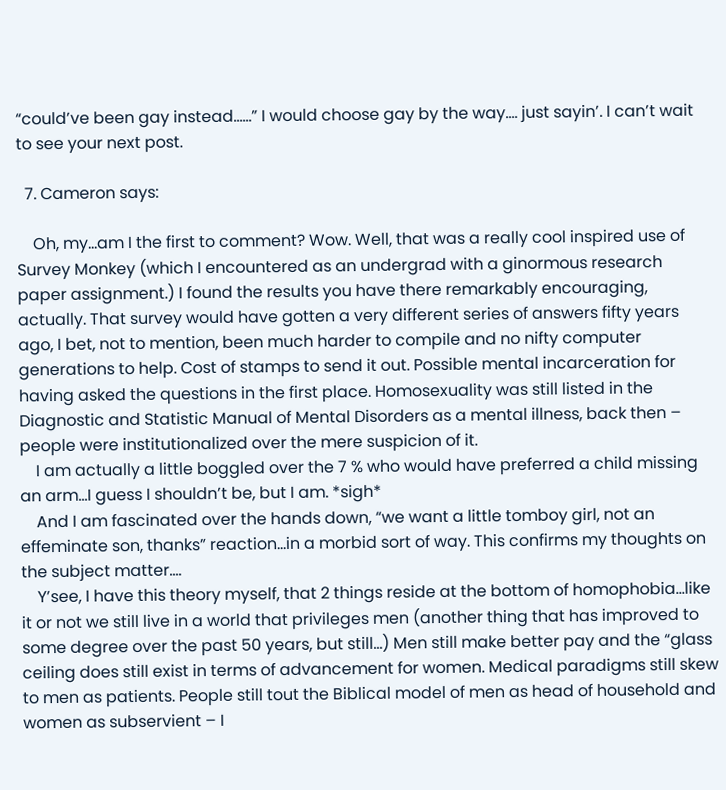“could’ve been gay instead……” I would choose gay by the way…. just sayin’. I can’t wait to see your next post.

  7. Cameron says:

    Oh, my…am I the first to comment? Wow. Well, that was a really cool inspired use of Survey Monkey (which I encountered as an undergrad with a ginormous research paper assignment.) I found the results you have there remarkably encouraging, actually. That survey would have gotten a very different series of answers fifty years ago, I bet, not to mention, been much harder to compile and no nifty computer generations to help. Cost of stamps to send it out. Possible mental incarceration for having asked the questions in the first place. Homosexuality was still listed in the Diagnostic and Statistic Manual of Mental Disorders as a mental illness, back then – people were institutionalized over the mere suspicion of it.
    I am actually a little boggled over the 7 % who would have preferred a child missing an arm…I guess I shouldn’t be, but I am. *sigh*
    And I am fascinated over the hands down, “we want a little tomboy girl, not an effeminate son, thanks” reaction…in a morbid sort of way. This confirms my thoughts on the subject matter….
    Y’see, I have this theory myself, that 2 things reside at the bottom of homophobia…like it or not we still live in a world that privileges men (another thing that has improved to some degree over the past 50 years, but still…) Men still make better pay and the “glass ceiling does still exist in terms of advancement for women. Medical paradigms still skew to men as patients. People still tout the Biblical model of men as head of household and women as subservient – I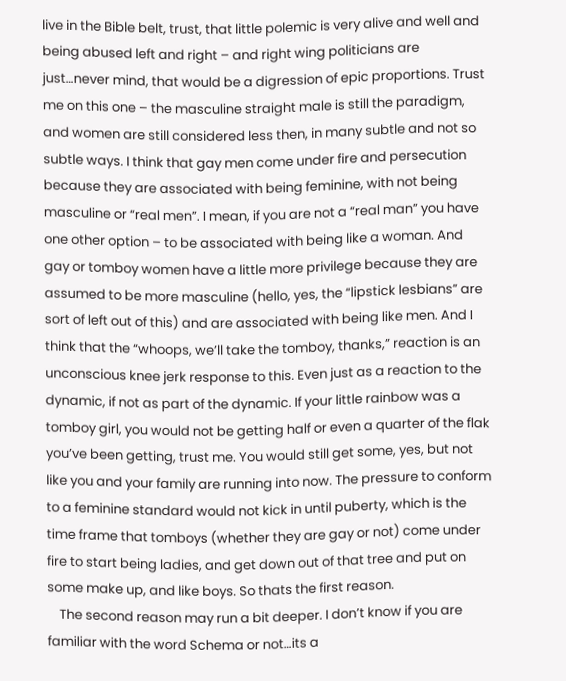live in the Bible belt, trust, that little polemic is very alive and well and being abused left and right – and right wing politicians are just…never mind, that would be a digression of epic proportions. Trust me on this one – the masculine straight male is still the paradigm, and women are still considered less then, in many subtle and not so subtle ways. I think that gay men come under fire and persecution because they are associated with being feminine, with not being masculine or “real men”. I mean, if you are not a “real man” you have one other option – to be associated with being like a woman. And gay or tomboy women have a little more privilege because they are assumed to be more masculine (hello, yes, the “lipstick lesbians” are sort of left out of this) and are associated with being like men. And I think that the “whoops, we’ll take the tomboy, thanks,” reaction is an unconscious knee jerk response to this. Even just as a reaction to the dynamic, if not as part of the dynamic. If your little rainbow was a tomboy girl, you would not be getting half or even a quarter of the flak you’ve been getting, trust me. You would still get some, yes, but not like you and your family are running into now. The pressure to conform to a feminine standard would not kick in until puberty, which is the time frame that tomboys (whether they are gay or not) come under fire to start being ladies, and get down out of that tree and put on some make up, and like boys. So thats the first reason.
    The second reason may run a bit deeper. I don’t know if you are familiar with the word Schema or not…its a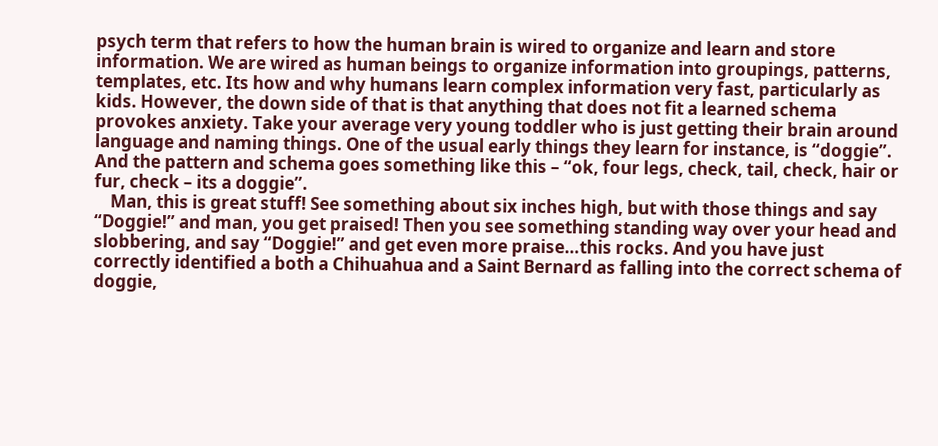psych term that refers to how the human brain is wired to organize and learn and store information. We are wired as human beings to organize information into groupings, patterns, templates, etc. Its how and why humans learn complex information very fast, particularly as kids. However, the down side of that is that anything that does not fit a learned schema provokes anxiety. Take your average very young toddler who is just getting their brain around language and naming things. One of the usual early things they learn for instance, is “doggie”. And the pattern and schema goes something like this – “ok, four legs, check, tail, check, hair or fur, check – its a doggie”.
    Man, this is great stuff! See something about six inches high, but with those things and say “Doggie!” and man, you get praised! Then you see something standing way over your head and slobbering, and say “Doggie!” and get even more praise…this rocks. And you have just correctly identified a both a Chihuahua and a Saint Bernard as falling into the correct schema of doggie,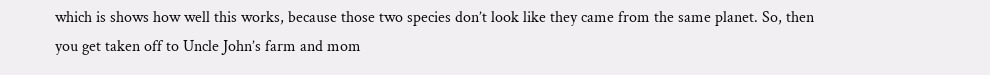which is shows how well this works, because those two species don’t look like they came from the same planet. So, then you get taken off to Uncle John’s farm and mom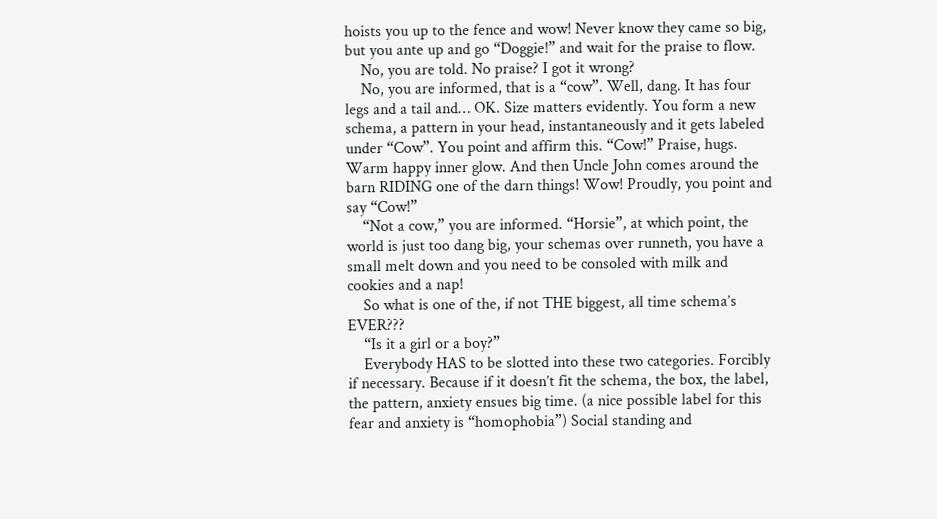hoists you up to the fence and wow! Never know they came so big, but you ante up and go “Doggie!” and wait for the praise to flow.
    No, you are told. No praise? I got it wrong?
    No, you are informed, that is a “cow”. Well, dang. It has four legs and a tail and… OK. Size matters evidently. You form a new schema, a pattern in your head, instantaneously and it gets labeled under “Cow”. You point and affirm this. “Cow!” Praise, hugs. Warm happy inner glow. And then Uncle John comes around the barn RIDING one of the darn things! Wow! Proudly, you point and say “Cow!”
    “Not a cow,” you are informed. “Horsie”, at which point, the world is just too dang big, your schemas over runneth, you have a small melt down and you need to be consoled with milk and cookies and a nap!
    So what is one of the, if not THE biggest, all time schema’s EVER???
    “Is it a girl or a boy?”
    Everybody HAS to be slotted into these two categories. Forcibly if necessary. Because if it doesn’t fit the schema, the box, the label, the pattern, anxiety ensues big time. (a nice possible label for this fear and anxiety is “homophobia”) Social standing and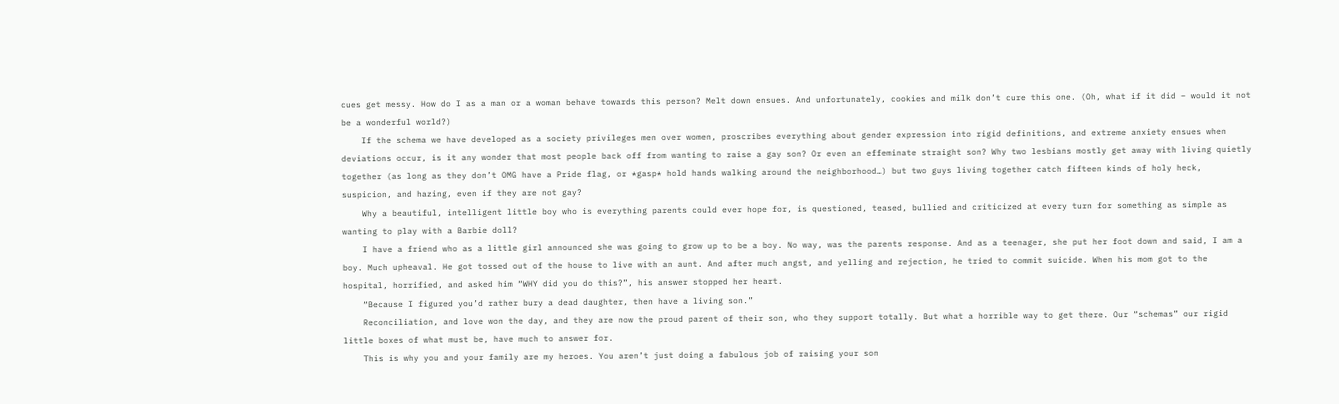cues get messy. How do I as a man or a woman behave towards this person? Melt down ensues. And unfortunately, cookies and milk don’t cure this one. (Oh, what if it did – would it not be a wonderful world?)
    If the schema we have developed as a society privileges men over women, proscribes everything about gender expression into rigid definitions, and extreme anxiety ensues when deviations occur, is it any wonder that most people back off from wanting to raise a gay son? Or even an effeminate straight son? Why two lesbians mostly get away with living quietly together (as long as they don’t OMG have a Pride flag, or *gasp* hold hands walking around the neighborhood…) but two guys living together catch fifteen kinds of holy heck, suspicion, and hazing, even if they are not gay?
    Why a beautiful, intelligent little boy who is everything parents could ever hope for, is questioned, teased, bullied and criticized at every turn for something as simple as wanting to play with a Barbie doll?
    I have a friend who as a little girl announced she was going to grow up to be a boy. No way, was the parents response. And as a teenager, she put her foot down and said, I am a boy. Much upheaval. He got tossed out of the house to live with an aunt. And after much angst, and yelling and rejection, he tried to commit suicide. When his mom got to the hospital, horrified, and asked him “WHY did you do this?”, his answer stopped her heart.
    “Because I figured you’d rather bury a dead daughter, then have a living son.”
    Reconciliation, and love won the day, and they are now the proud parent of their son, who they support totally. But what a horrible way to get there. Our “schemas” our rigid little boxes of what must be, have much to answer for.
    This is why you and your family are my heroes. You aren’t just doing a fabulous job of raising your son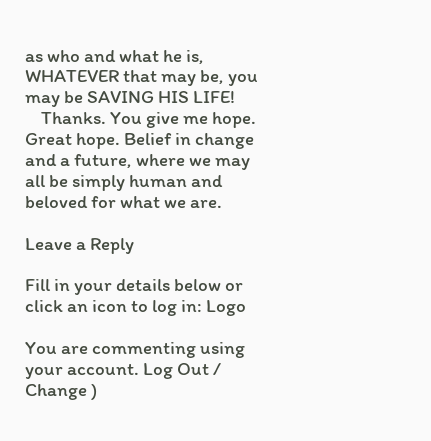as who and what he is, WHATEVER that may be, you may be SAVING HIS LIFE!
    Thanks. You give me hope. Great hope. Belief in change and a future, where we may all be simply human and beloved for what we are.

Leave a Reply

Fill in your details below or click an icon to log in: Logo

You are commenting using your account. Log Out /  Change )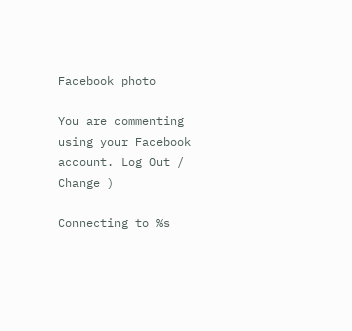Facebook photo

You are commenting using your Facebook account. Log Out /  Change )

Connecting to %s